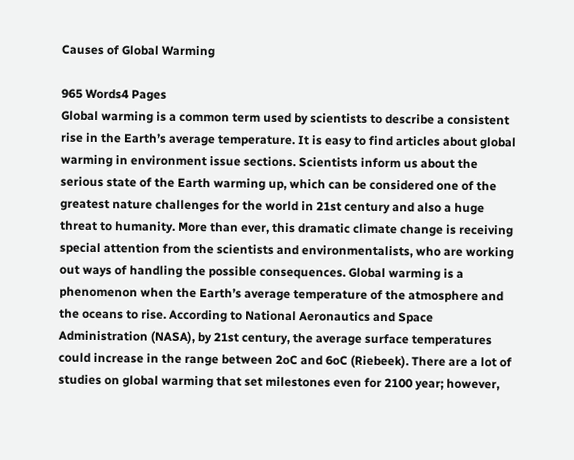Causes of Global Warming

965 Words4 Pages
Global warming is a common term used by scientists to describe a consistent rise in the Earth’s average temperature. It is easy to find articles about global warming in environment issue sections. Scientists inform us about the serious state of the Earth warming up, which can be considered one of the greatest nature challenges for the world in 21st century and also a huge threat to humanity. More than ever, this dramatic climate change is receiving special attention from the scientists and environmentalists, who are working out ways of handling the possible consequences. Global warming is a phenomenon when the Earth’s average temperature of the atmosphere and the oceans to rise. According to National Aeronautics and Space Administration (NASA), by 21st century, the average surface temperatures could increase in the range between 2oC and 6oC (Riebeek). There are a lot of studies on global warming that set milestones even for 2100 year; however,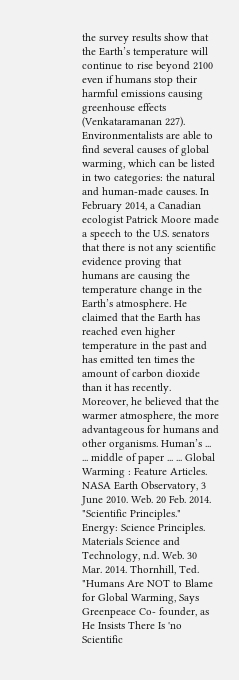the survey results show that the Earth’s temperature will continue to rise beyond 2100 even if humans stop their harmful emissions causing greenhouse effects (Venkataramanan 227). Environmentalists are able to find several causes of global warming, which can be listed in two categories: the natural and human-made causes. In February 2014, a Canadian ecologist Patrick Moore made a speech to the U.S. senators that there is not any scientific evidence proving that humans are causing the temperature change in the Earth’s atmosphere. He claimed that the Earth has reached even higher temperature in the past and has emitted ten times the amount of carbon dioxide than it has recently. Moreover, he believed that the warmer atmosphere, the more advantageous for humans and other organisms. Human’s ... ... middle of paper ... ... Global Warming : Feature Articles. NASA Earth Observatory, 3 June 2010. Web. 20 Feb. 2014. "Scientific Principles." Energy: Science Principles. Materials Science and Technology, n.d. Web. 30 Mar. 2014. Thornhill, Ted. "Humans Are NOT to Blame for Global Warming, Says Greenpeace Co- founder, as He Insists There Is 'no Scientific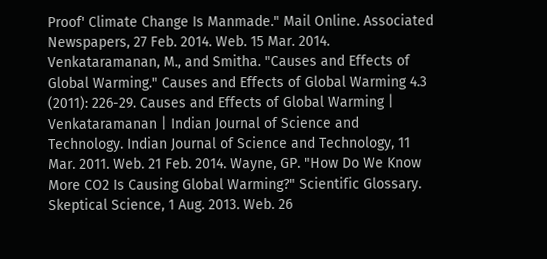Proof' Climate Change Is Manmade." Mail Online. Associated Newspapers, 27 Feb. 2014. Web. 15 Mar. 2014. Venkataramanan, M., and Smitha. "Causes and Effects of Global Warming." Causes and Effects of Global Warming 4.3 (2011): 226-29. Causes and Effects of Global Warming | Venkataramanan | Indian Journal of Science and Technology. Indian Journal of Science and Technology, 11 Mar. 2011. Web. 21 Feb. 2014. Wayne, GP. "How Do We Know More CO2 Is Causing Global Warming?" Scientific Glossary. Skeptical Science, 1 Aug. 2013. Web. 26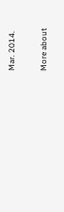Mar. 2014.

More about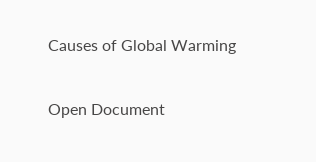Causes of Global Warming

Open Document